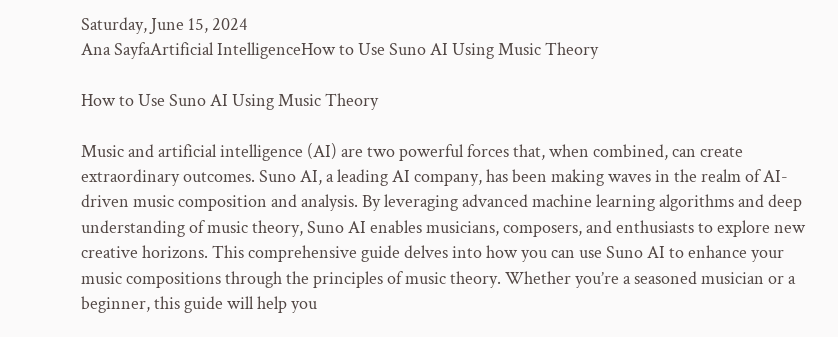Saturday, June 15, 2024
Ana SayfaArtificial IntelligenceHow to Use Suno AI Using Music Theory

How to Use Suno AI Using Music Theory

Music and artificial intelligence (AI) are two powerful forces that, when combined, can create extraordinary outcomes. Suno AI, a leading AI company, has been making waves in the realm of AI-driven music composition and analysis. By leveraging advanced machine learning algorithms and deep understanding of music theory, Suno AI enables musicians, composers, and enthusiasts to explore new creative horizons. This comprehensive guide delves into how you can use Suno AI to enhance your music compositions through the principles of music theory. Whether you’re a seasoned musician or a beginner, this guide will help you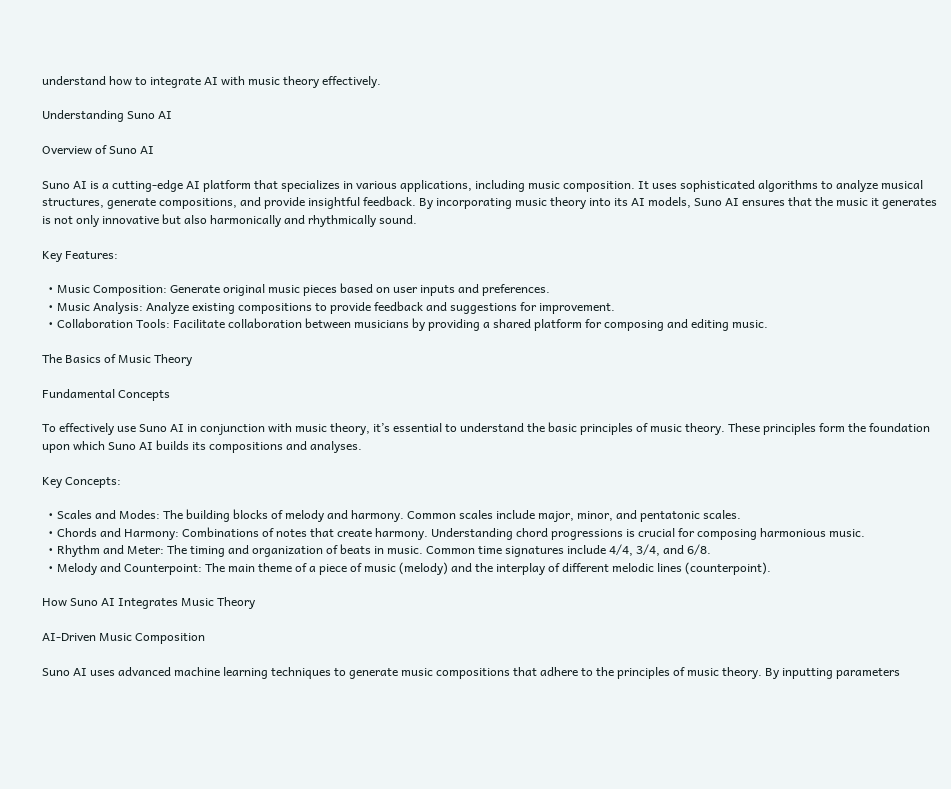understand how to integrate AI with music theory effectively.

Understanding Suno AI

Overview of Suno AI

Suno AI is a cutting-edge AI platform that specializes in various applications, including music composition. It uses sophisticated algorithms to analyze musical structures, generate compositions, and provide insightful feedback. By incorporating music theory into its AI models, Suno AI ensures that the music it generates is not only innovative but also harmonically and rhythmically sound.

Key Features:

  • Music Composition: Generate original music pieces based on user inputs and preferences.
  • Music Analysis: Analyze existing compositions to provide feedback and suggestions for improvement.
  • Collaboration Tools: Facilitate collaboration between musicians by providing a shared platform for composing and editing music.

The Basics of Music Theory

Fundamental Concepts

To effectively use Suno AI in conjunction with music theory, it’s essential to understand the basic principles of music theory. These principles form the foundation upon which Suno AI builds its compositions and analyses.

Key Concepts:

  • Scales and Modes: The building blocks of melody and harmony. Common scales include major, minor, and pentatonic scales.
  • Chords and Harmony: Combinations of notes that create harmony. Understanding chord progressions is crucial for composing harmonious music.
  • Rhythm and Meter: The timing and organization of beats in music. Common time signatures include 4/4, 3/4, and 6/8.
  • Melody and Counterpoint: The main theme of a piece of music (melody) and the interplay of different melodic lines (counterpoint).

How Suno AI Integrates Music Theory

AI-Driven Music Composition

Suno AI uses advanced machine learning techniques to generate music compositions that adhere to the principles of music theory. By inputting parameters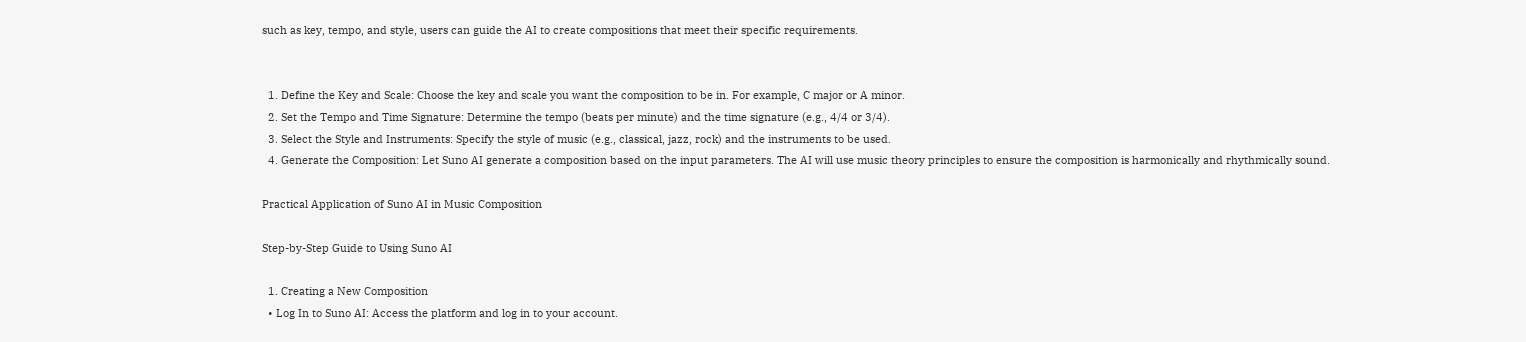such as key, tempo, and style, users can guide the AI to create compositions that meet their specific requirements.


  1. Define the Key and Scale: Choose the key and scale you want the composition to be in. For example, C major or A minor.
  2. Set the Tempo and Time Signature: Determine the tempo (beats per minute) and the time signature (e.g., 4/4 or 3/4).
  3. Select the Style and Instruments: Specify the style of music (e.g., classical, jazz, rock) and the instruments to be used.
  4. Generate the Composition: Let Suno AI generate a composition based on the input parameters. The AI will use music theory principles to ensure the composition is harmonically and rhythmically sound.

Practical Application of Suno AI in Music Composition

Step-by-Step Guide to Using Suno AI

  1. Creating a New Composition
  • Log In to Suno AI: Access the platform and log in to your account.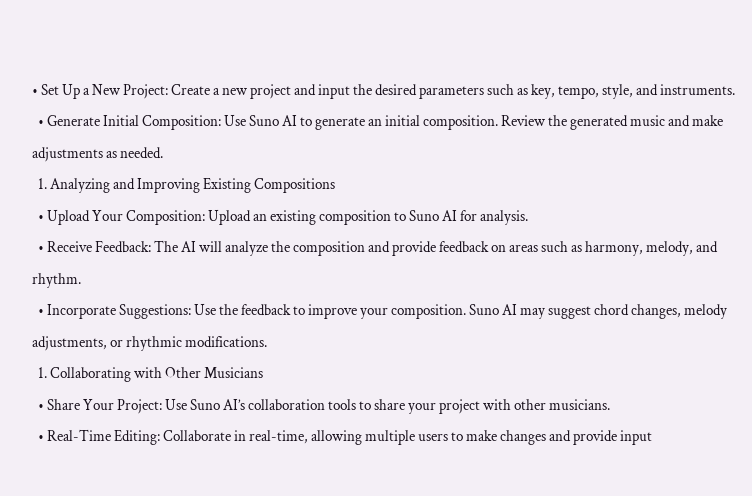• Set Up a New Project: Create a new project and input the desired parameters such as key, tempo, style, and instruments.
  • Generate Initial Composition: Use Suno AI to generate an initial composition. Review the generated music and make adjustments as needed.
  1. Analyzing and Improving Existing Compositions
  • Upload Your Composition: Upload an existing composition to Suno AI for analysis.
  • Receive Feedback: The AI will analyze the composition and provide feedback on areas such as harmony, melody, and rhythm.
  • Incorporate Suggestions: Use the feedback to improve your composition. Suno AI may suggest chord changes, melody adjustments, or rhythmic modifications.
  1. Collaborating with Other Musicians
  • Share Your Project: Use Suno AI’s collaboration tools to share your project with other musicians.
  • Real-Time Editing: Collaborate in real-time, allowing multiple users to make changes and provide input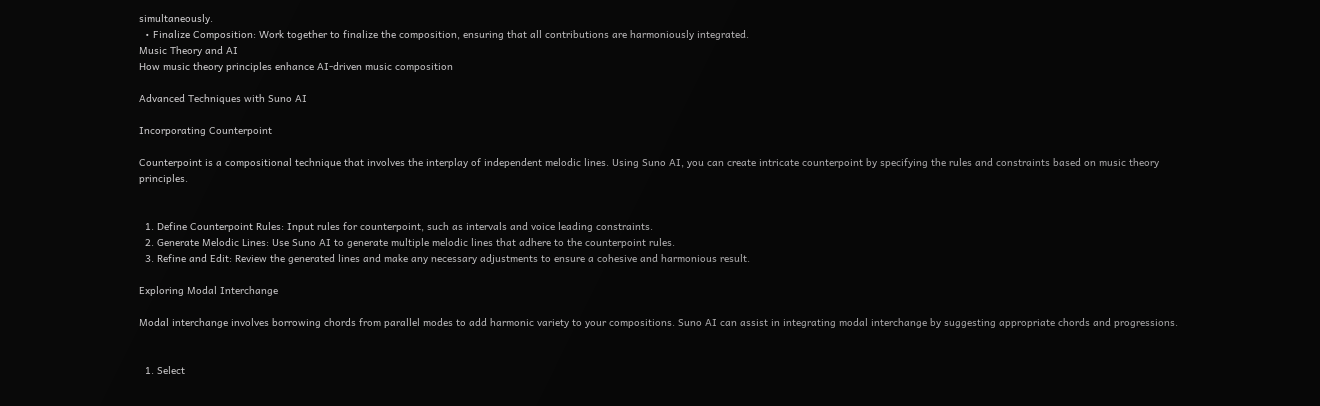simultaneously.
  • Finalize Composition: Work together to finalize the composition, ensuring that all contributions are harmoniously integrated.
Music Theory and AI
How music theory principles enhance AI-driven music composition

Advanced Techniques with Suno AI

Incorporating Counterpoint

Counterpoint is a compositional technique that involves the interplay of independent melodic lines. Using Suno AI, you can create intricate counterpoint by specifying the rules and constraints based on music theory principles.


  1. Define Counterpoint Rules: Input rules for counterpoint, such as intervals and voice leading constraints.
  2. Generate Melodic Lines: Use Suno AI to generate multiple melodic lines that adhere to the counterpoint rules.
  3. Refine and Edit: Review the generated lines and make any necessary adjustments to ensure a cohesive and harmonious result.

Exploring Modal Interchange

Modal interchange involves borrowing chords from parallel modes to add harmonic variety to your compositions. Suno AI can assist in integrating modal interchange by suggesting appropriate chords and progressions.


  1. Select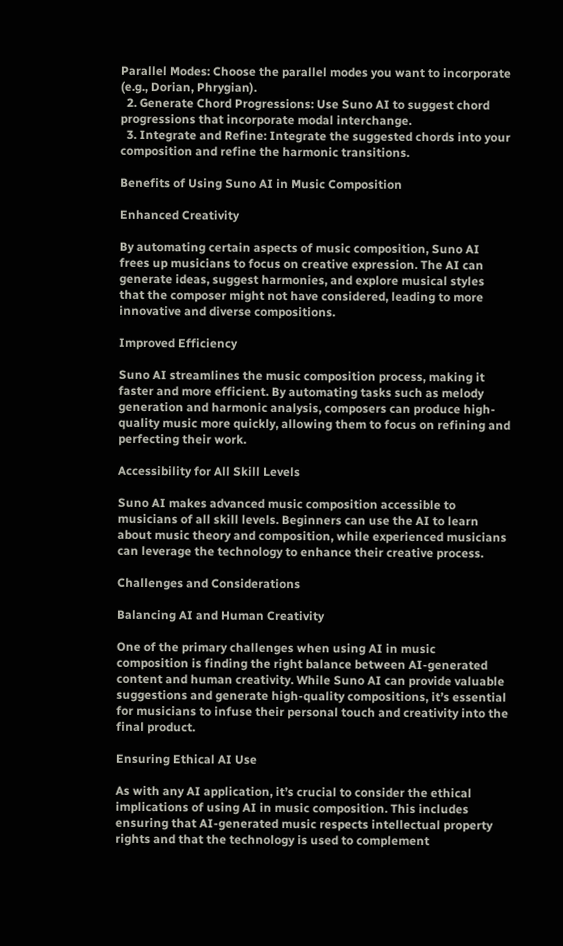Parallel Modes: Choose the parallel modes you want to incorporate (e.g., Dorian, Phrygian).
  2. Generate Chord Progressions: Use Suno AI to suggest chord progressions that incorporate modal interchange.
  3. Integrate and Refine: Integrate the suggested chords into your composition and refine the harmonic transitions.

Benefits of Using Suno AI in Music Composition

Enhanced Creativity

By automating certain aspects of music composition, Suno AI frees up musicians to focus on creative expression. The AI can generate ideas, suggest harmonies, and explore musical styles that the composer might not have considered, leading to more innovative and diverse compositions.

Improved Efficiency

Suno AI streamlines the music composition process, making it faster and more efficient. By automating tasks such as melody generation and harmonic analysis, composers can produce high-quality music more quickly, allowing them to focus on refining and perfecting their work.

Accessibility for All Skill Levels

Suno AI makes advanced music composition accessible to musicians of all skill levels. Beginners can use the AI to learn about music theory and composition, while experienced musicians can leverage the technology to enhance their creative process.

Challenges and Considerations

Balancing AI and Human Creativity

One of the primary challenges when using AI in music composition is finding the right balance between AI-generated content and human creativity. While Suno AI can provide valuable suggestions and generate high-quality compositions, it’s essential for musicians to infuse their personal touch and creativity into the final product.

Ensuring Ethical AI Use

As with any AI application, it’s crucial to consider the ethical implications of using AI in music composition. This includes ensuring that AI-generated music respects intellectual property rights and that the technology is used to complement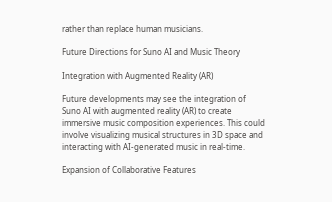rather than replace human musicians.

Future Directions for Suno AI and Music Theory

Integration with Augmented Reality (AR)

Future developments may see the integration of Suno AI with augmented reality (AR) to create immersive music composition experiences. This could involve visualizing musical structures in 3D space and interacting with AI-generated music in real-time.

Expansion of Collaborative Features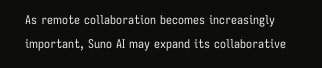As remote collaboration becomes increasingly important, Suno AI may expand its collaborative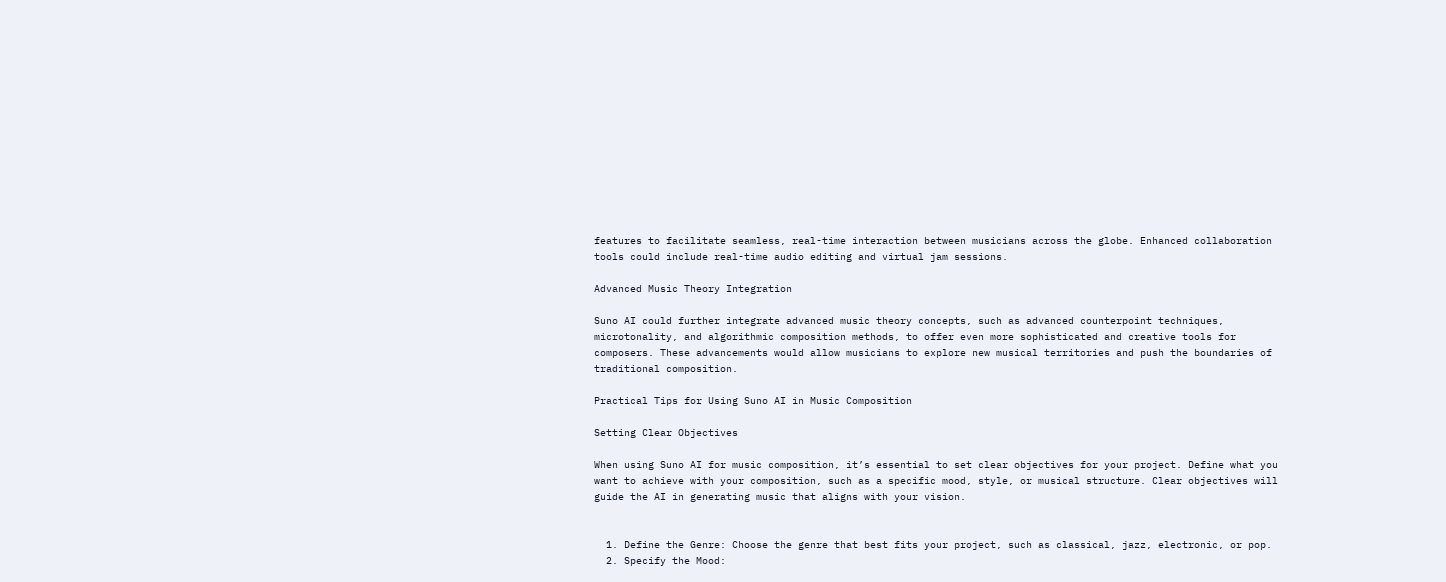features to facilitate seamless, real-time interaction between musicians across the globe. Enhanced collaboration tools could include real-time audio editing and virtual jam sessions.

Advanced Music Theory Integration

Suno AI could further integrate advanced music theory concepts, such as advanced counterpoint techniques, microtonality, and algorithmic composition methods, to offer even more sophisticated and creative tools for composers. These advancements would allow musicians to explore new musical territories and push the boundaries of traditional composition.

Practical Tips for Using Suno AI in Music Composition

Setting Clear Objectives

When using Suno AI for music composition, it’s essential to set clear objectives for your project. Define what you want to achieve with your composition, such as a specific mood, style, or musical structure. Clear objectives will guide the AI in generating music that aligns with your vision.


  1. Define the Genre: Choose the genre that best fits your project, such as classical, jazz, electronic, or pop.
  2. Specify the Mood: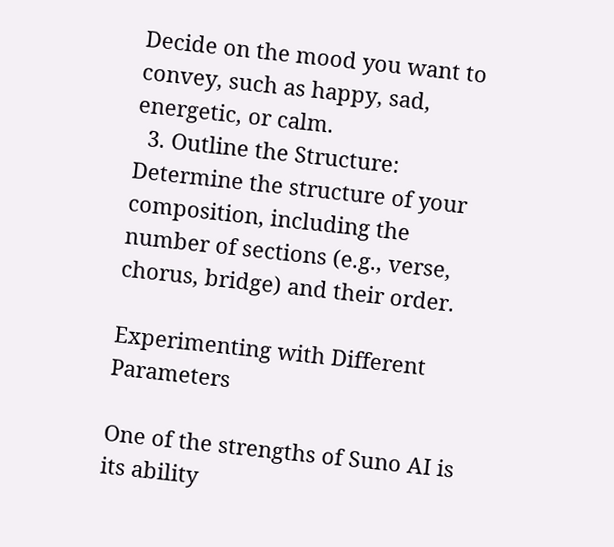Decide on the mood you want to convey, such as happy, sad, energetic, or calm.
  3. Outline the Structure: Determine the structure of your composition, including the number of sections (e.g., verse, chorus, bridge) and their order.

Experimenting with Different Parameters

One of the strengths of Suno AI is its ability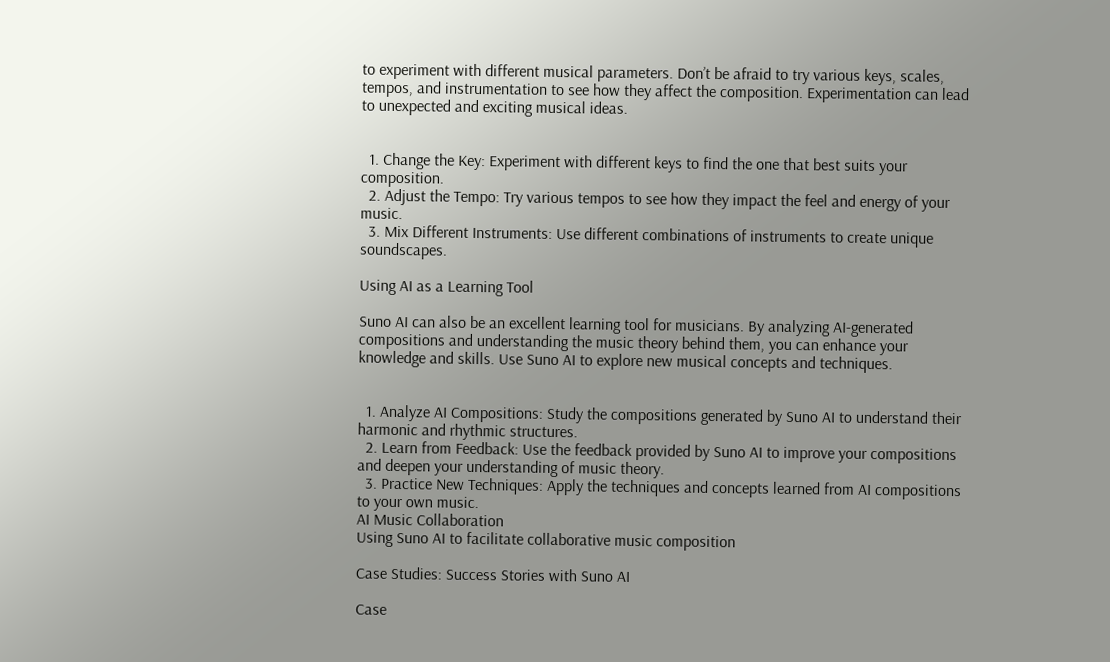to experiment with different musical parameters. Don’t be afraid to try various keys, scales, tempos, and instrumentation to see how they affect the composition. Experimentation can lead to unexpected and exciting musical ideas.


  1. Change the Key: Experiment with different keys to find the one that best suits your composition.
  2. Adjust the Tempo: Try various tempos to see how they impact the feel and energy of your music.
  3. Mix Different Instruments: Use different combinations of instruments to create unique soundscapes.

Using AI as a Learning Tool

Suno AI can also be an excellent learning tool for musicians. By analyzing AI-generated compositions and understanding the music theory behind them, you can enhance your knowledge and skills. Use Suno AI to explore new musical concepts and techniques.


  1. Analyze AI Compositions: Study the compositions generated by Suno AI to understand their harmonic and rhythmic structures.
  2. Learn from Feedback: Use the feedback provided by Suno AI to improve your compositions and deepen your understanding of music theory.
  3. Practice New Techniques: Apply the techniques and concepts learned from AI compositions to your own music.
AI Music Collaboration
Using Suno AI to facilitate collaborative music composition

Case Studies: Success Stories with Suno AI

Case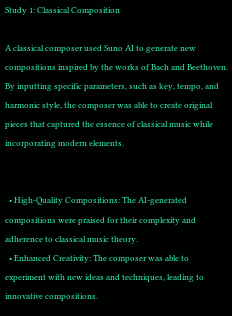Study 1: Classical Composition

A classical composer used Suno AI to generate new compositions inspired by the works of Bach and Beethoven. By inputting specific parameters, such as key, tempo, and harmonic style, the composer was able to create original pieces that captured the essence of classical music while incorporating modern elements.


  • High-Quality Compositions: The AI-generated compositions were praised for their complexity and adherence to classical music theory.
  • Enhanced Creativity: The composer was able to experiment with new ideas and techniques, leading to innovative compositions.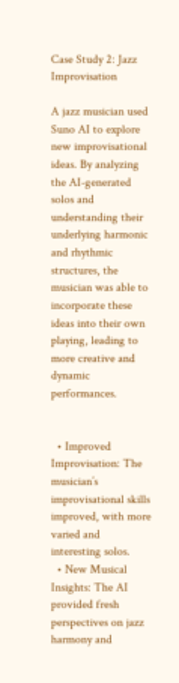Case Study 2: Jazz Improvisation

A jazz musician used Suno AI to explore new improvisational ideas. By analyzing the AI-generated solos and understanding their underlying harmonic and rhythmic structures, the musician was able to incorporate these ideas into their own playing, leading to more creative and dynamic performances.


  • Improved Improvisation: The musician’s improvisational skills improved, with more varied and interesting solos.
  • New Musical Insights: The AI provided fresh perspectives on jazz harmony and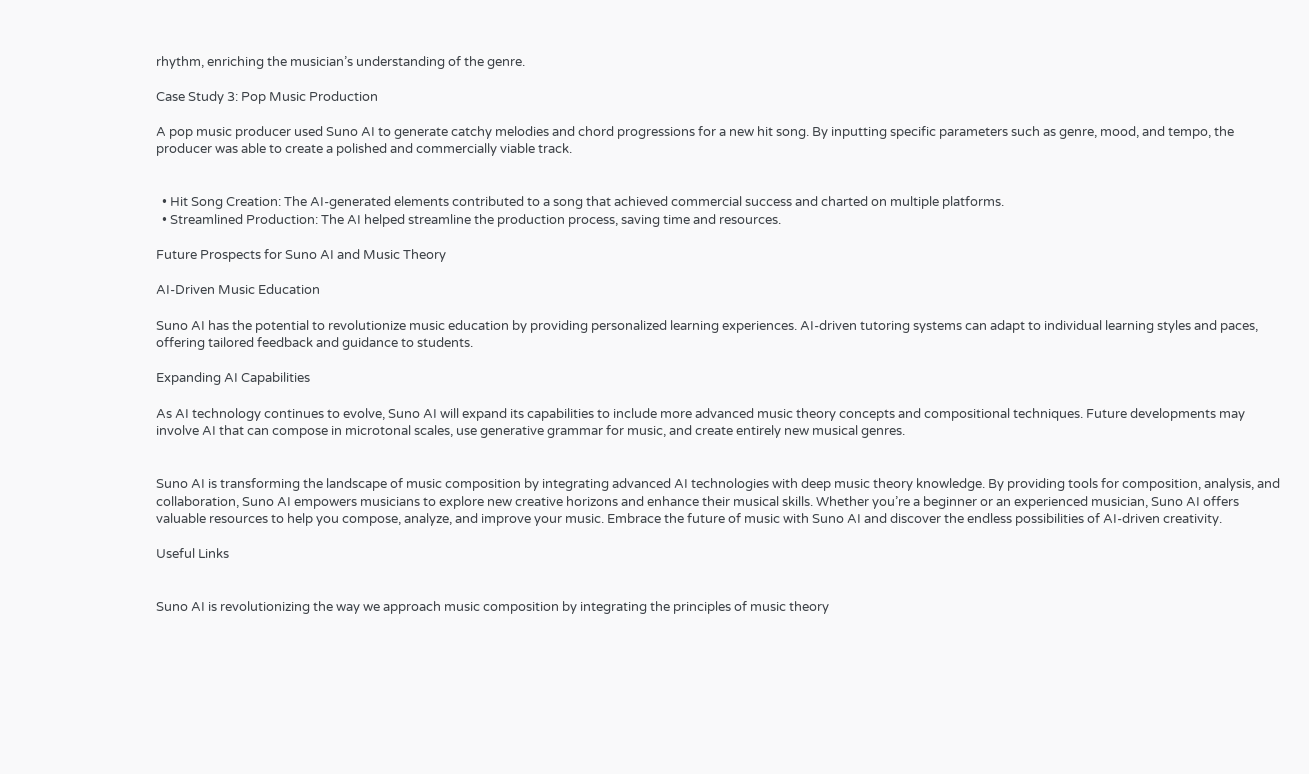rhythm, enriching the musician’s understanding of the genre.

Case Study 3: Pop Music Production

A pop music producer used Suno AI to generate catchy melodies and chord progressions for a new hit song. By inputting specific parameters such as genre, mood, and tempo, the producer was able to create a polished and commercially viable track.


  • Hit Song Creation: The AI-generated elements contributed to a song that achieved commercial success and charted on multiple platforms.
  • Streamlined Production: The AI helped streamline the production process, saving time and resources.

Future Prospects for Suno AI and Music Theory

AI-Driven Music Education

Suno AI has the potential to revolutionize music education by providing personalized learning experiences. AI-driven tutoring systems can adapt to individual learning styles and paces, offering tailored feedback and guidance to students.

Expanding AI Capabilities

As AI technology continues to evolve, Suno AI will expand its capabilities to include more advanced music theory concepts and compositional techniques. Future developments may involve AI that can compose in microtonal scales, use generative grammar for music, and create entirely new musical genres.


Suno AI is transforming the landscape of music composition by integrating advanced AI technologies with deep music theory knowledge. By providing tools for composition, analysis, and collaboration, Suno AI empowers musicians to explore new creative horizons and enhance their musical skills. Whether you’re a beginner or an experienced musician, Suno AI offers valuable resources to help you compose, analyze, and improve your music. Embrace the future of music with Suno AI and discover the endless possibilities of AI-driven creativity.

Useful Links


Suno AI is revolutionizing the way we approach music composition by integrating the principles of music theory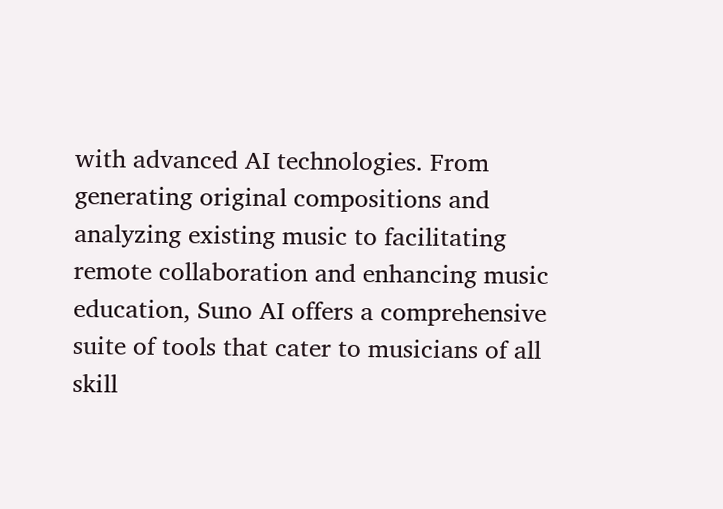with advanced AI technologies. From generating original compositions and analyzing existing music to facilitating remote collaboration and enhancing music education, Suno AI offers a comprehensive suite of tools that cater to musicians of all skill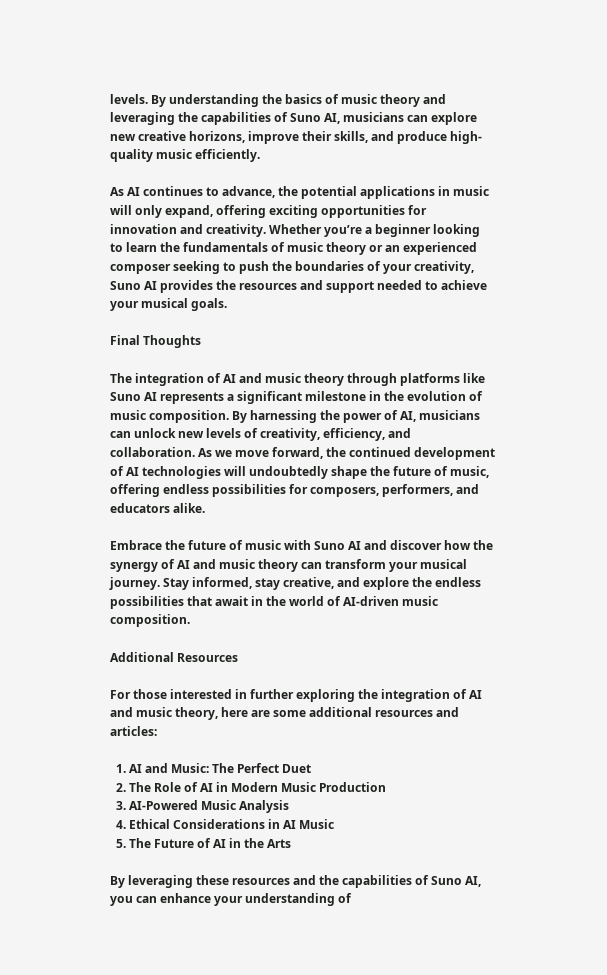levels. By understanding the basics of music theory and leveraging the capabilities of Suno AI, musicians can explore new creative horizons, improve their skills, and produce high-quality music efficiently.

As AI continues to advance, the potential applications in music will only expand, offering exciting opportunities for innovation and creativity. Whether you’re a beginner looking to learn the fundamentals of music theory or an experienced composer seeking to push the boundaries of your creativity, Suno AI provides the resources and support needed to achieve your musical goals.

Final Thoughts

The integration of AI and music theory through platforms like Suno AI represents a significant milestone in the evolution of music composition. By harnessing the power of AI, musicians can unlock new levels of creativity, efficiency, and collaboration. As we move forward, the continued development of AI technologies will undoubtedly shape the future of music, offering endless possibilities for composers, performers, and educators alike.

Embrace the future of music with Suno AI and discover how the synergy of AI and music theory can transform your musical journey. Stay informed, stay creative, and explore the endless possibilities that await in the world of AI-driven music composition.

Additional Resources

For those interested in further exploring the integration of AI and music theory, here are some additional resources and articles:

  1. AI and Music: The Perfect Duet
  2. The Role of AI in Modern Music Production
  3. AI-Powered Music Analysis
  4. Ethical Considerations in AI Music
  5. The Future of AI in the Arts

By leveraging these resources and the capabilities of Suno AI, you can enhance your understanding of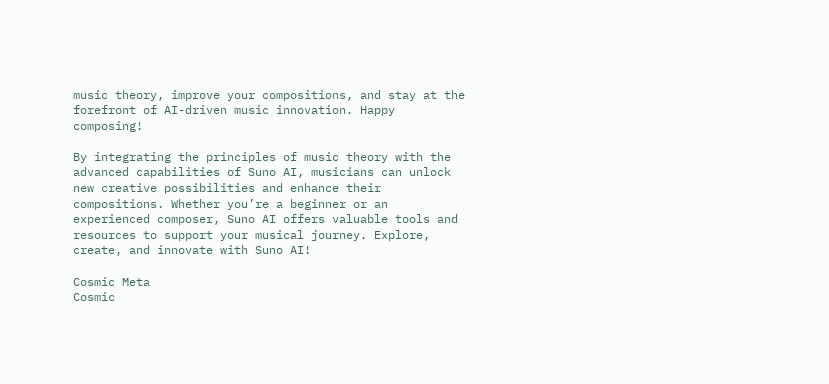music theory, improve your compositions, and stay at the forefront of AI-driven music innovation. Happy composing!

By integrating the principles of music theory with the advanced capabilities of Suno AI, musicians can unlock new creative possibilities and enhance their compositions. Whether you’re a beginner or an experienced composer, Suno AI offers valuable tools and resources to support your musical journey. Explore, create, and innovate with Suno AI!

Cosmic Meta
Cosmic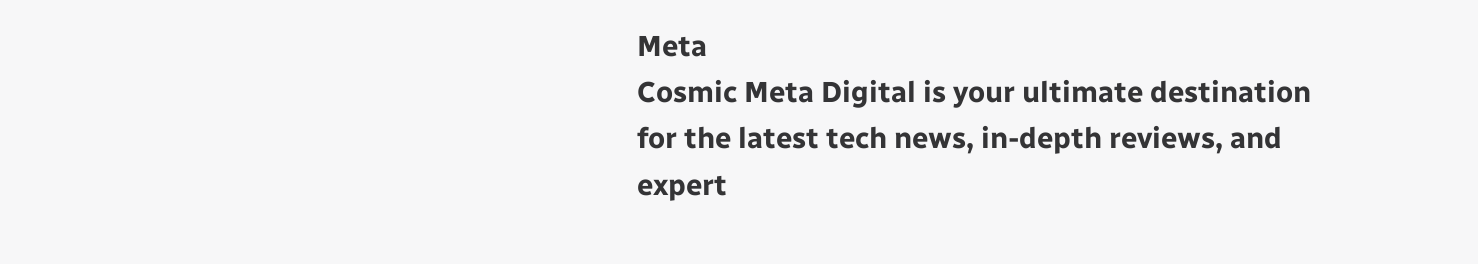Meta
Cosmic Meta Digital is your ultimate destination for the latest tech news, in-depth reviews, and expert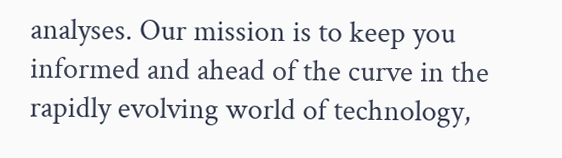analyses. Our mission is to keep you informed and ahead of the curve in the rapidly evolving world of technology,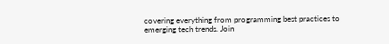covering everything from programming best practices to emerging tech trends. Join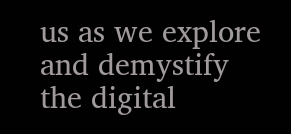us as we explore and demystify the digital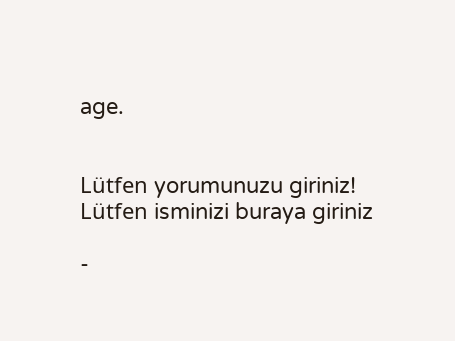age.


Lütfen yorumunuzu giriniz!
Lütfen isminizi buraya giriniz

-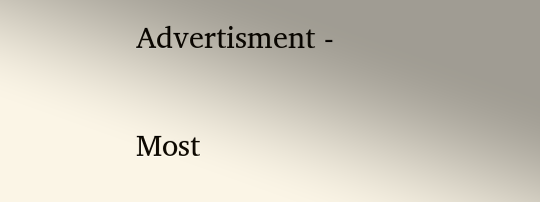Advertisment -

Most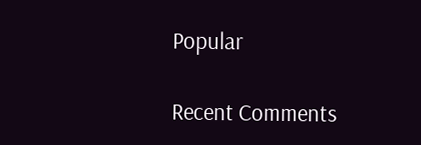Popular

Recent Comments